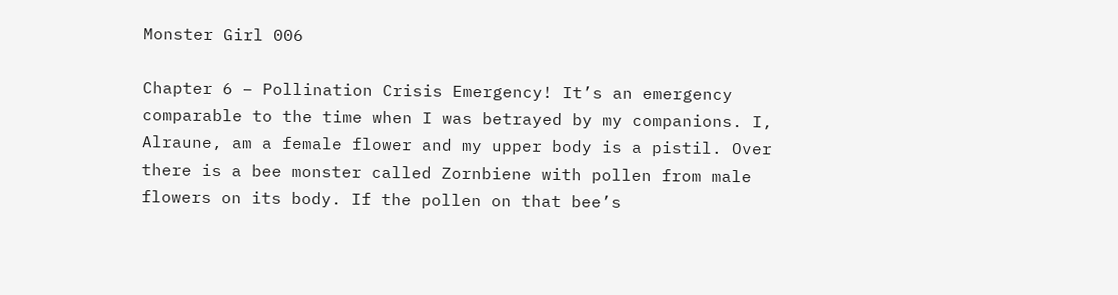Monster Girl 006

Chapter 6 – Pollination Crisis Emergency! It’s an emergency comparable to the time when I was betrayed by my companions. I, Alraune, am a female flower and my upper body is a pistil. Over there is a bee monster called Zornbiene with pollen from male flowers on its body. If the pollen on that bee’s